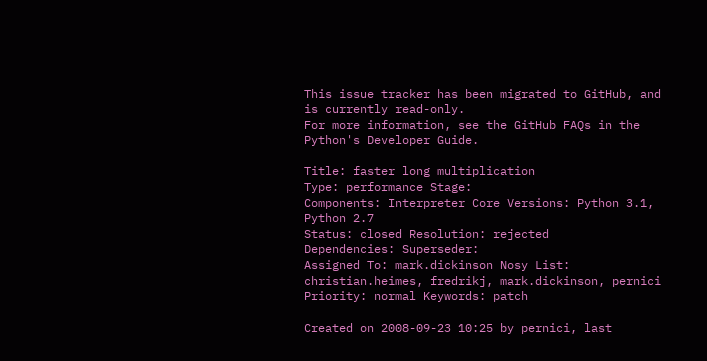This issue tracker has been migrated to GitHub, and is currently read-only.
For more information, see the GitHub FAQs in the Python's Developer Guide.

Title: faster long multiplication
Type: performance Stage:
Components: Interpreter Core Versions: Python 3.1, Python 2.7
Status: closed Resolution: rejected
Dependencies: Superseder:
Assigned To: mark.dickinson Nosy List: christian.heimes, fredrikj, mark.dickinson, pernici
Priority: normal Keywords: patch

Created on 2008-09-23 10:25 by pernici, last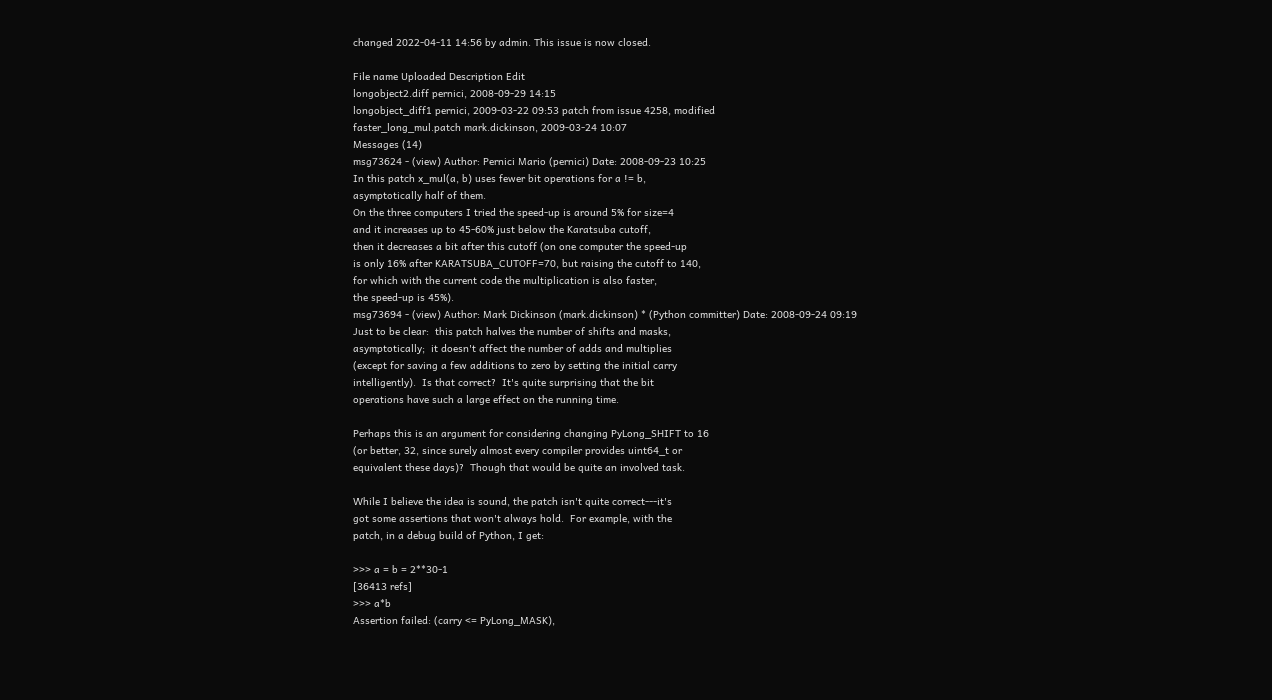changed 2022-04-11 14:56 by admin. This issue is now closed.

File name Uploaded Description Edit
longobject2.diff pernici, 2008-09-29 14:15
longobject_diff1 pernici, 2009-03-22 09:53 patch from issue 4258, modified
faster_long_mul.patch mark.dickinson, 2009-03-24 10:07
Messages (14)
msg73624 - (view) Author: Pernici Mario (pernici) Date: 2008-09-23 10:25
In this patch x_mul(a, b) uses fewer bit operations for a != b,
asymptotically half of them.
On the three computers I tried the speed-up is around 5% for size=4
and it increases up to 45-60% just below the Karatsuba cutoff,
then it decreases a bit after this cutoff (on one computer the speed-up
is only 16% after KARATSUBA_CUTOFF=70, but raising the cutoff to 140,
for which with the current code the multiplication is also faster,
the speed-up is 45%).
msg73694 - (view) Author: Mark Dickinson (mark.dickinson) * (Python committer) Date: 2008-09-24 09:19
Just to be clear:  this patch halves the number of shifts and masks,
asymptotically;  it doesn't affect the number of adds and multiplies
(except for saving a few additions to zero by setting the initial carry
intelligently).  Is that correct?  It's quite surprising that the bit
operations have such a large effect on the running time.

Perhaps this is an argument for considering changing PyLong_SHIFT to 16
(or better, 32, since surely almost every compiler provides uint64_t or
equivalent these days)?  Though that would be quite an involved task.

While I believe the idea is sound, the patch isn't quite correct---it's
got some assertions that won't always hold.  For example, with the
patch, in a debug build of Python, I get:

>>> a = b = 2**30-1
[36413 refs]
>>> a*b
Assertion failed: (carry <= PyLong_MASK),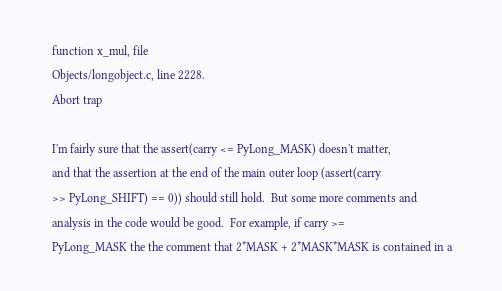function x_mul, file
Objects/longobject.c, line 2228.
Abort trap

I'm fairly sure that the assert(carry <= PyLong_MASK) doesn't matter,
and that the assertion at the end of the main outer loop (assert(carry
>> PyLong_SHIFT) == 0)) should still hold.  But some more comments and
analysis in the code would be good.  For example, if carry >=
PyLong_MASK the the comment that 2*MASK + 2*MASK*MASK is contained in a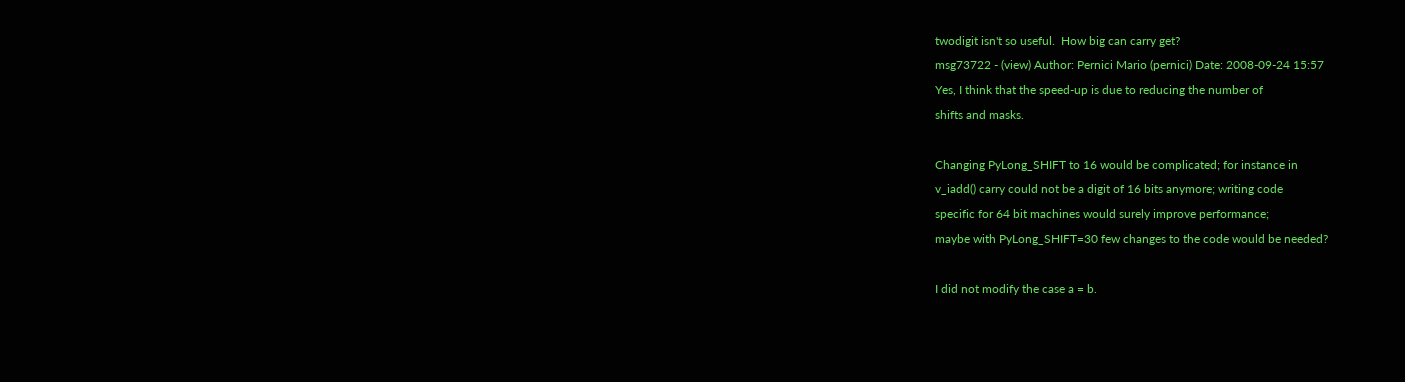twodigit isn't so useful.  How big can carry get?
msg73722 - (view) Author: Pernici Mario (pernici) Date: 2008-09-24 15:57
Yes, I think that the speed-up is due to reducing the number of
shifts and masks.

Changing PyLong_SHIFT to 16 would be complicated; for instance in
v_iadd() carry could not be a digit of 16 bits anymore; writing code
specific for 64 bit machines would surely improve performance;
maybe with PyLong_SHIFT=30 few changes to the code would be needed?

I did not modify the case a = b.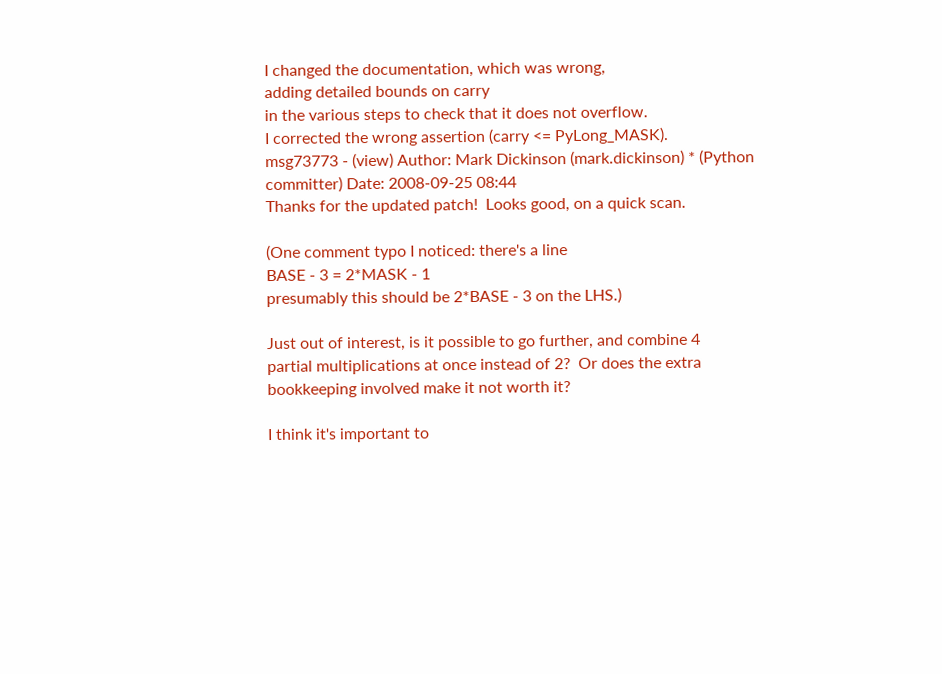I changed the documentation, which was wrong,
adding detailed bounds on carry
in the various steps to check that it does not overflow.
I corrected the wrong assertion (carry <= PyLong_MASK).
msg73773 - (view) Author: Mark Dickinson (mark.dickinson) * (Python committer) Date: 2008-09-25 08:44
Thanks for the updated patch!  Looks good, on a quick scan.

(One comment typo I noticed: there's a line
BASE - 3 = 2*MASK - 1
presumably this should be 2*BASE - 3 on the LHS.)

Just out of interest, is it possible to go further, and combine 4
partial multiplications at once instead of 2?  Or does the extra
bookkeeping involved make it not worth it?

I think it's important to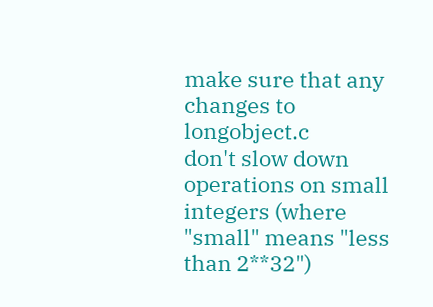make sure that any changes to longobject.c
don't slow down operations on small integers (where "small" means "less
than 2**32")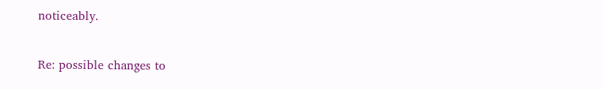noticeably.

Re: possible changes to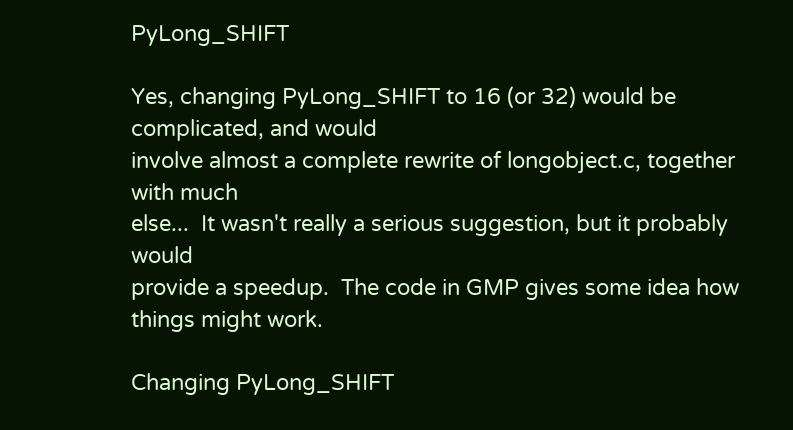PyLong_SHIFT

Yes, changing PyLong_SHIFT to 16 (or 32) would be complicated, and would
involve almost a complete rewrite of longobject.c, together with much
else...  It wasn't really a serious suggestion, but it probably would
provide a speedup.  The code in GMP gives some idea how things might work.

Changing PyLong_SHIFT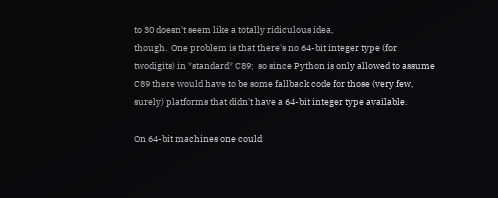to 30 doesn't seem like a totally ridiculous idea,
though.  One problem is that there's no 64-bit integer type (for
twodigits) in *standard* C89;  so since Python is only allowed to assume
C89 there would have to be some fallback code for those (very few,
surely) platforms that didn't have a 64-bit integer type available.

On 64-bit machines one could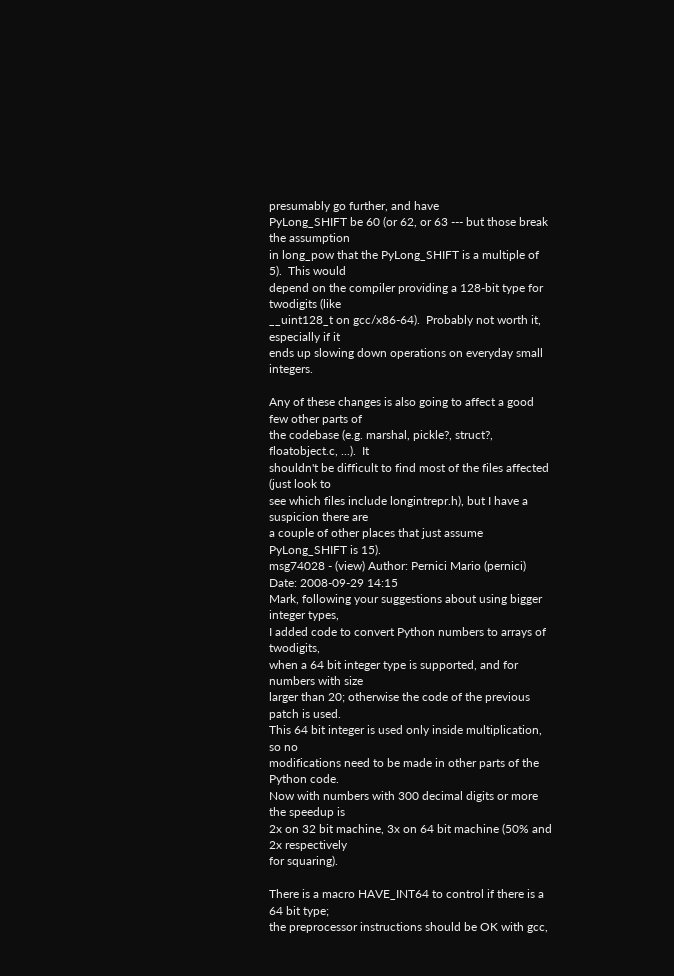presumably go further, and have
PyLong_SHIFT be 60 (or 62, or 63 --- but those break the assumption
in long_pow that the PyLong_SHIFT is a multiple of 5).  This would
depend on the compiler providing a 128-bit type for twodigits (like
__uint128_t on gcc/x86-64).  Probably not worth it, especially if it
ends up slowing down operations on everyday small integers.

Any of these changes is also going to affect a good few other parts of
the codebase (e.g. marshal, pickle?, struct?, floatobject.c, ...).  It
shouldn't be difficult to find most of the files affected (just look to
see which files include longintrepr.h), but I have a suspicion there are
a couple of other places that just assume PyLong_SHIFT is 15).
msg74028 - (view) Author: Pernici Mario (pernici) Date: 2008-09-29 14:15
Mark, following your suggestions about using bigger integer types,
I added code to convert Python numbers to arrays of twodigits,
when a 64 bit integer type is supported, and for numbers with size
larger than 20; otherwise the code of the previous patch is used.
This 64 bit integer is used only inside multiplication, so no
modifications need to be made in other parts of the Python code.
Now with numbers with 300 decimal digits or more the speedup is
2x on 32 bit machine, 3x on 64 bit machine (50% and 2x respectively
for squaring).

There is a macro HAVE_INT64 to control if there is a 64 bit type;
the preprocessor instructions should be OK with gcc,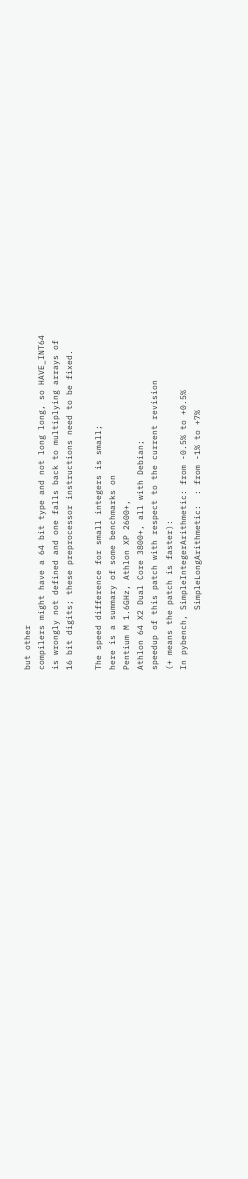but other
compilers might have a 64 bit type and not long long, so HAVE_INT64
is wrongly not defined and one falls back to multiplying arrays of
16 bit digits; these preprocessor instructions need to be fixed.

The speed difference for small integers is small;
here is a summary of some benchmarks on
Pentium M 1.6GHz, Athlon XP 2600+,
Athlon 64 X2 Dual Core 3800+, all with Debian;
speedup of this patch with respect to the current revision
(+ means the patch is faster):
In pybench, SimpleIntegerArithmetic: from -0.5% to +0.5%
            SimpleLongArithmetic:  : from -1% to +7%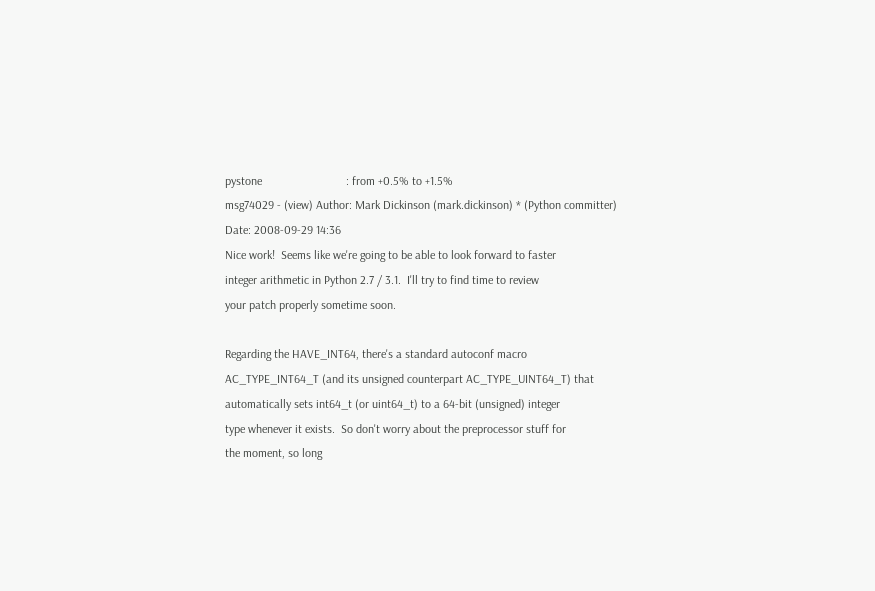pystone                            : from +0.5% to +1.5%
msg74029 - (view) Author: Mark Dickinson (mark.dickinson) * (Python committer) Date: 2008-09-29 14:36
Nice work!  Seems like we're going to be able to look forward to faster
integer arithmetic in Python 2.7 / 3.1.  I'll try to find time to review
your patch properly sometime soon.

Regarding the HAVE_INT64, there's a standard autoconf macro
AC_TYPE_INT64_T (and its unsigned counterpart AC_TYPE_UINT64_T) that
automatically sets int64_t (or uint64_t) to a 64-bit (unsigned) integer
type whenever it exists.  So don't worry about the preprocessor stuff for
the moment, so long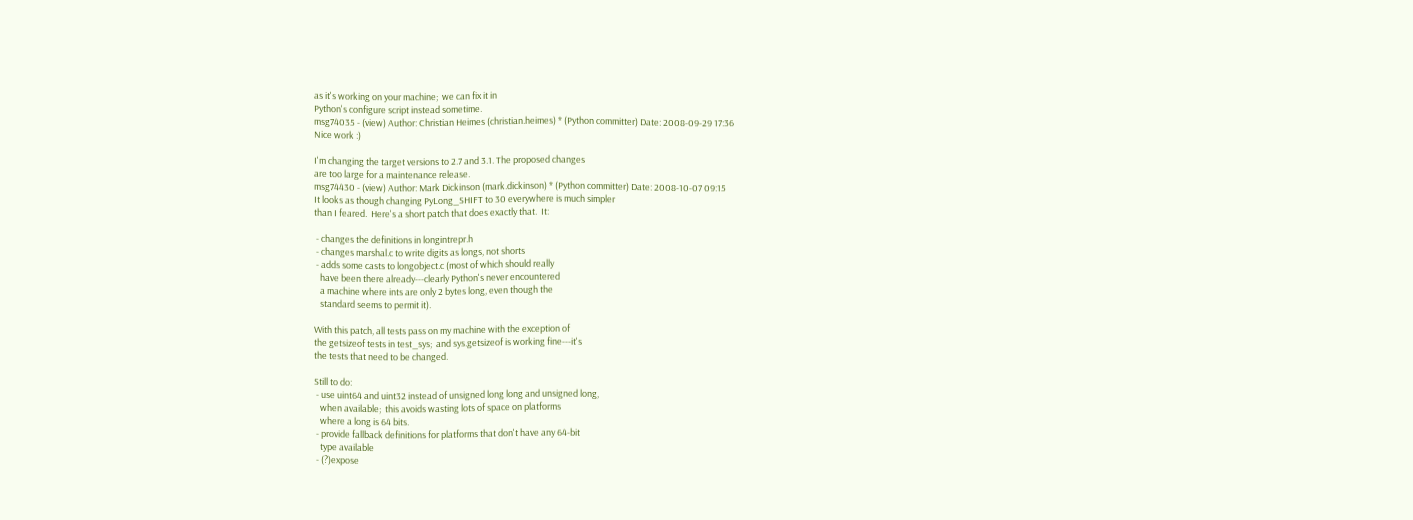as it's working on your machine;  we can fix it in
Python's configure script instead sometime.
msg74035 - (view) Author: Christian Heimes (christian.heimes) * (Python committer) Date: 2008-09-29 17:36
Nice work :)

I'm changing the target versions to 2.7 and 3.1. The proposed changes
are too large for a maintenance release.
msg74430 - (view) Author: Mark Dickinson (mark.dickinson) * (Python committer) Date: 2008-10-07 09:15
It looks as though changing PyLong_SHIFT to 30 everywhere is much simpler
than I feared.  Here's a short patch that does exactly that.  It:

 - changes the definitions in longintrepr.h
 - changes marshal.c to write digits as longs, not shorts
 - adds some casts to longobject.c (most of which should really
   have been there already---clearly Python's never encountered
   a machine where ints are only 2 bytes long, even though the
   standard seems to permit it).

With this patch, all tests pass on my machine with the exception of
the getsizeof tests in test_sys;  and sys.getsizeof is working fine---it's
the tests that need to be changed.

Still to do:
 - use uint64 and uint32 instead of unsigned long long and unsigned long,
   when available;  this avoids wasting lots of space on platforms
   where a long is 64 bits.
 - provide fallback definitions for platforms that don't have any 64-bit
   type available
 - (?)expose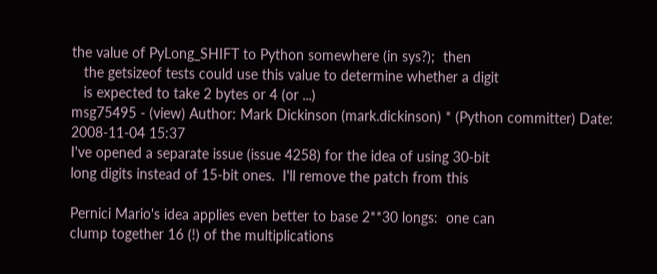the value of PyLong_SHIFT to Python somewhere (in sys?);  then
   the getsizeof tests could use this value to determine whether a digit
   is expected to take 2 bytes or 4 (or ...)
msg75495 - (view) Author: Mark Dickinson (mark.dickinson) * (Python committer) Date: 2008-11-04 15:37
I've opened a separate issue (issue 4258) for the idea of using 30-bit
long digits instead of 15-bit ones.  I'll remove the patch from this

Pernici Mario's idea applies even better to base 2**30 longs:  one can
clump together 16 (!) of the multiplications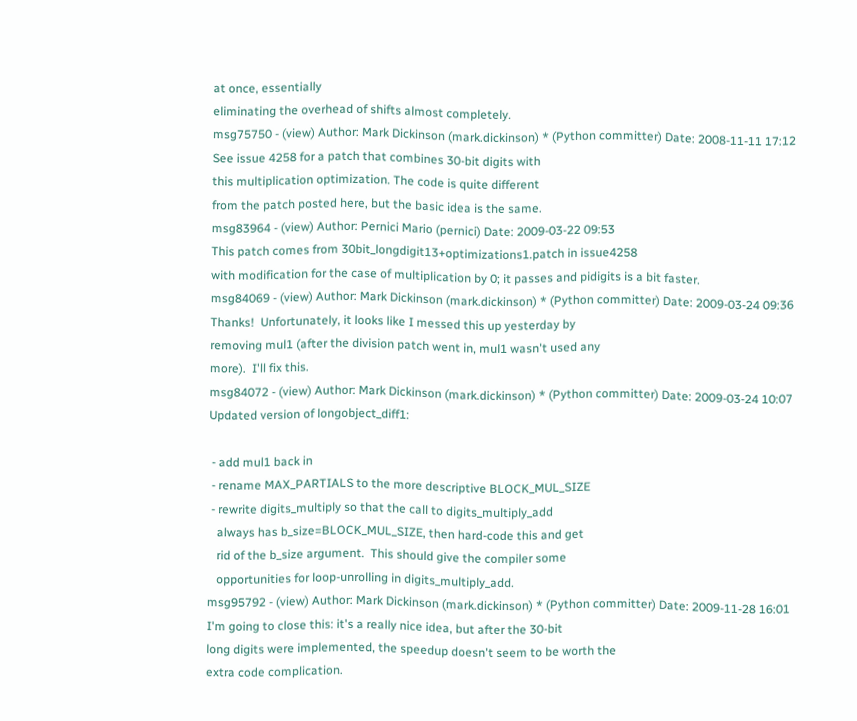at once, essentially
eliminating the overhead of shifts almost completely.
msg75750 - (view) Author: Mark Dickinson (mark.dickinson) * (Python committer) Date: 2008-11-11 17:12
See issue 4258 for a patch that combines 30-bit digits with
this multiplication optimization. The code is quite different
from the patch posted here, but the basic idea is the same.
msg83964 - (view) Author: Pernici Mario (pernici) Date: 2009-03-22 09:53
This patch comes from 30bit_longdigit13+optimizations1.patch in issue4258
with modification for the case of multiplication by 0; it passes and pidigits is a bit faster.
msg84069 - (view) Author: Mark Dickinson (mark.dickinson) * (Python committer) Date: 2009-03-24 09:36
Thanks!  Unfortunately, it looks like I messed this up yesterday by
removing mul1 (after the division patch went in, mul1 wasn't used any
more).  I'll fix this.
msg84072 - (view) Author: Mark Dickinson (mark.dickinson) * (Python committer) Date: 2009-03-24 10:07
Updated version of longobject_diff1:

 - add mul1 back in
 - rename MAX_PARTIALS to the more descriptive BLOCK_MUL_SIZE
 - rewrite digits_multiply so that the call to digits_multiply_add
   always has b_size=BLOCK_MUL_SIZE, then hard-code this and get
   rid of the b_size argument.  This should give the compiler some
   opportunities for loop-unrolling in digits_multiply_add.
msg95792 - (view) Author: Mark Dickinson (mark.dickinson) * (Python committer) Date: 2009-11-28 16:01
I'm going to close this: it's a really nice idea, but after the 30-bit
long digits were implemented, the speedup doesn't seem to be worth the
extra code complication.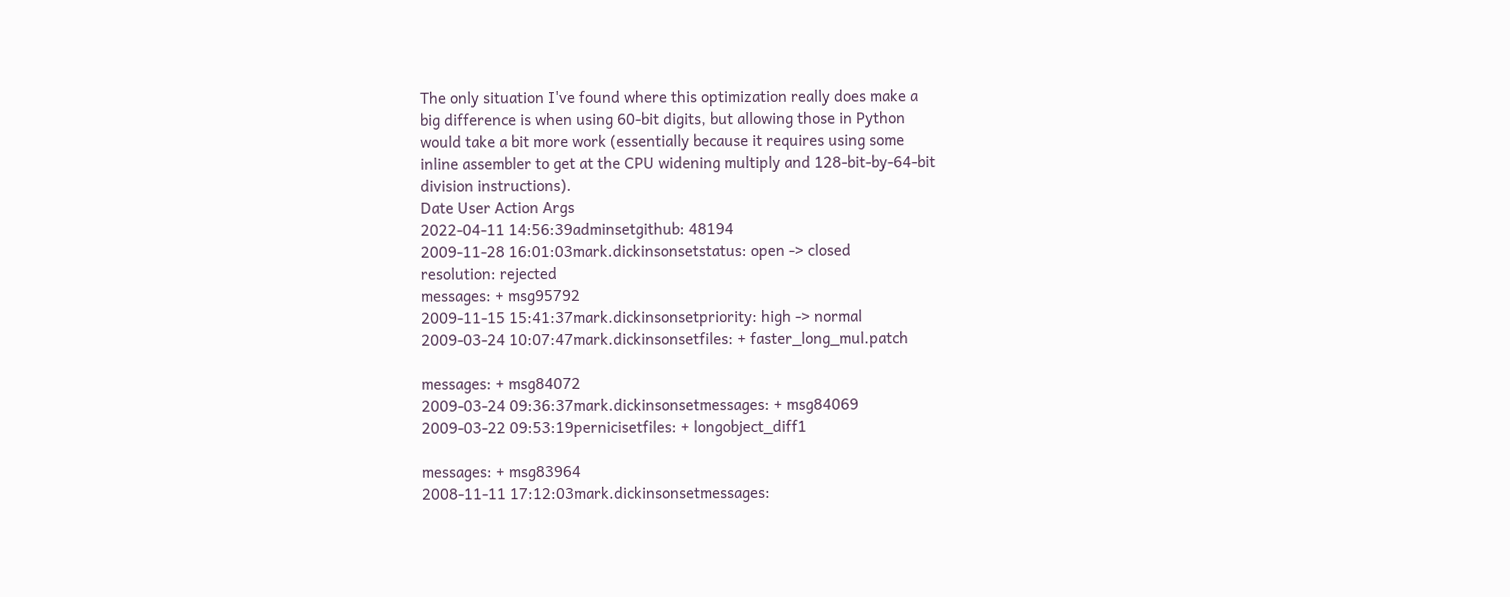The only situation I've found where this optimization really does make a
big difference is when using 60-bit digits, but allowing those in Python
would take a bit more work (essentially because it requires using some
inline assembler to get at the CPU widening multiply and 128-bit-by-64-bit
division instructions).
Date User Action Args
2022-04-11 14:56:39adminsetgithub: 48194
2009-11-28 16:01:03mark.dickinsonsetstatus: open -> closed
resolution: rejected
messages: + msg95792
2009-11-15 15:41:37mark.dickinsonsetpriority: high -> normal
2009-03-24 10:07:47mark.dickinsonsetfiles: + faster_long_mul.patch

messages: + msg84072
2009-03-24 09:36:37mark.dickinsonsetmessages: + msg84069
2009-03-22 09:53:19pernicisetfiles: + longobject_diff1

messages: + msg83964
2008-11-11 17:12:03mark.dickinsonsetmessages: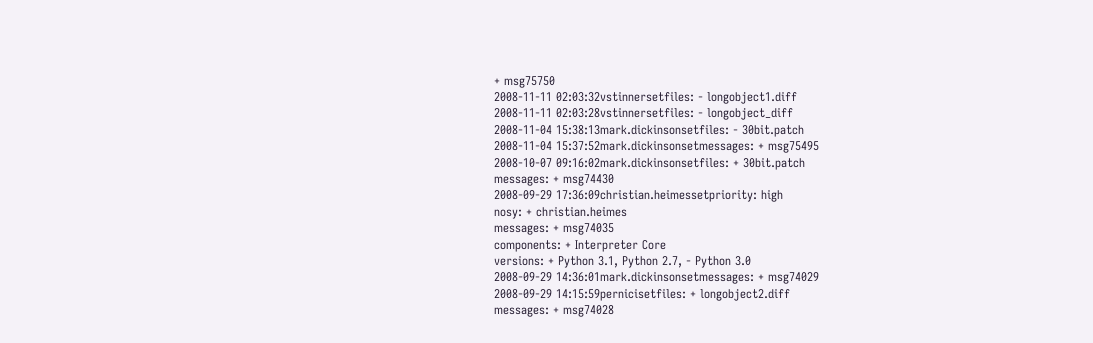+ msg75750
2008-11-11 02:03:32vstinnersetfiles: - longobject1.diff
2008-11-11 02:03:28vstinnersetfiles: - longobject_diff
2008-11-04 15:38:13mark.dickinsonsetfiles: - 30bit.patch
2008-11-04 15:37:52mark.dickinsonsetmessages: + msg75495
2008-10-07 09:16:02mark.dickinsonsetfiles: + 30bit.patch
messages: + msg74430
2008-09-29 17:36:09christian.heimessetpriority: high
nosy: + christian.heimes
messages: + msg74035
components: + Interpreter Core
versions: + Python 3.1, Python 2.7, - Python 3.0
2008-09-29 14:36:01mark.dickinsonsetmessages: + msg74029
2008-09-29 14:15:59pernicisetfiles: + longobject2.diff
messages: + msg74028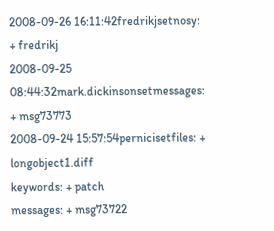2008-09-26 16:11:42fredrikjsetnosy: + fredrikj
2008-09-25 08:44:32mark.dickinsonsetmessages: + msg73773
2008-09-24 15:57:54pernicisetfiles: + longobject1.diff
keywords: + patch
messages: + msg73722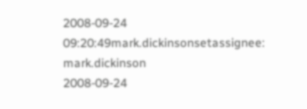2008-09-24 09:20:49mark.dickinsonsetassignee: mark.dickinson
2008-09-24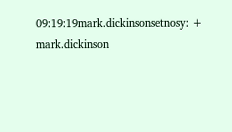09:19:19mark.dickinsonsetnosy: + mark.dickinson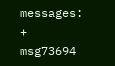messages: + msg73694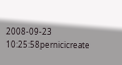2008-09-23 10:25:58pernicicreate